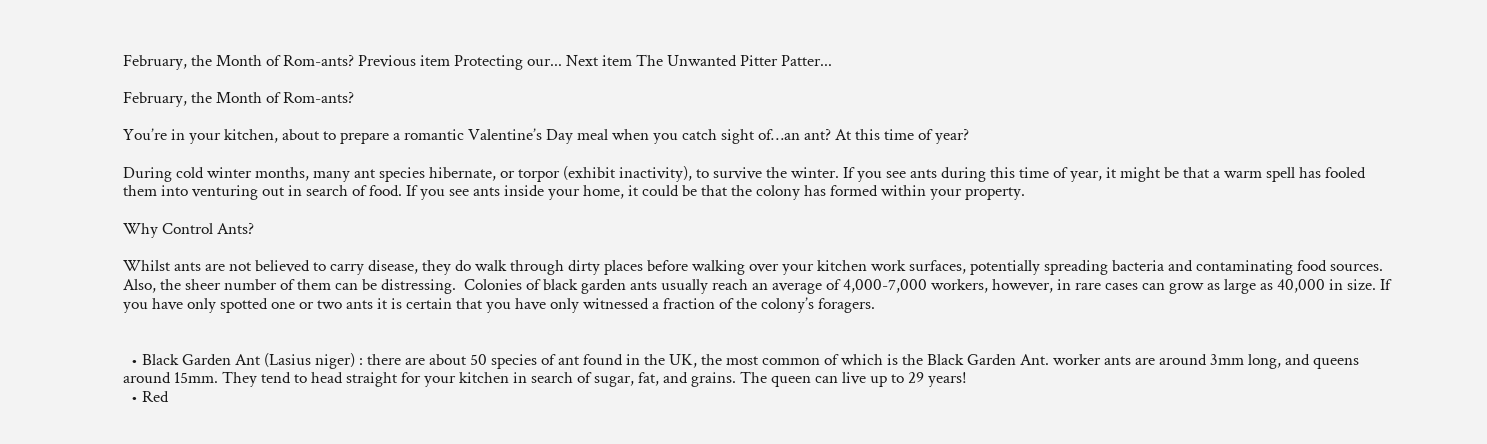February, the Month of Rom-ants? Previous item Protecting our... Next item The Unwanted Pitter Patter...

February, the Month of Rom-ants?

You’re in your kitchen, about to prepare a romantic Valentine’s Day meal when you catch sight of…an ant? At this time of year?

During cold winter months, many ant species hibernate, or torpor (exhibit inactivity), to survive the winter. If you see ants during this time of year, it might be that a warm spell has fooled them into venturing out in search of food. If you see ants inside your home, it could be that the colony has formed within your property.

Why Control Ants?

Whilst ants are not believed to carry disease, they do walk through dirty places before walking over your kitchen work surfaces, potentially spreading bacteria and contaminating food sources.  Also, the sheer number of them can be distressing.  Colonies of black garden ants usually reach an average of 4,000-7,000 workers, however, in rare cases can grow as large as 40,000 in size. If you have only spotted one or two ants it is certain that you have only witnessed a fraction of the colony’s foragers.


  • Black Garden Ant (Lasius niger) : there are about 50 species of ant found in the UK, the most common of which is the Black Garden Ant. worker ants are around 3mm long, and queens around 15mm. They tend to head straight for your kitchen in search of sugar, fat, and grains. The queen can live up to 29 years!
  • Red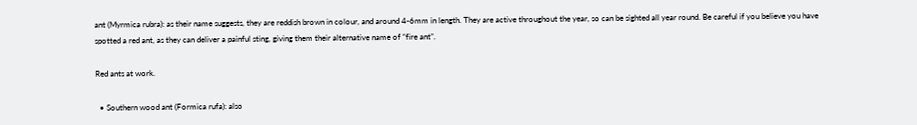ant (Myrmica rubra): as their name suggests, they are reddish brown in colour, and around 4-6mm in length. They are active throughout the year, so can be sighted all year round. Be careful if you believe you have spotted a red ant, as they can deliver a painful sting, giving them their alternative name of “fire ant”.

Red ants at work.

  • Southern wood ant (Formica rufa): also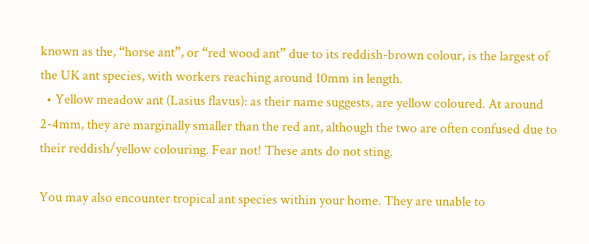known as the, “horse ant”, or “red wood ant” due to its reddish-brown colour, is the largest of the UK ant species, with workers reaching around 10mm in length.
  • Yellow meadow ant (Lasius flavus): as their name suggests, are yellow coloured. At around 2-4mm, they are marginally smaller than the red ant, although the two are often confused due to their reddish/yellow colouring. Fear not! These ants do not sting.

You may also encounter tropical ant species within your home. They are unable to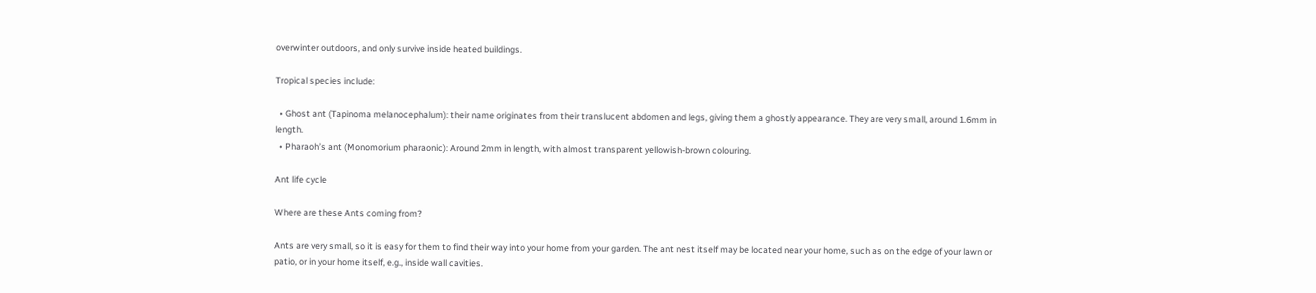overwinter outdoors, and only survive inside heated buildings.

Tropical species include:

  • Ghost ant (Tapinoma melanocephalum): their name originates from their translucent abdomen and legs, giving them a ghostly appearance. They are very small, around 1.6mm in length.
  • Pharaoh’s ant (Monomorium pharaonic): Around 2mm in length, with almost transparent yellowish-brown colouring.

Ant life cycle

Where are these Ants coming from?

Ants are very small, so it is easy for them to find their way into your home from your garden. The ant nest itself may be located near your home, such as on the edge of your lawn or patio, or in your home itself, e.g., inside wall cavities.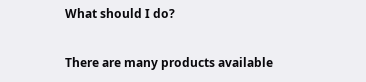What should I do?

There are many products available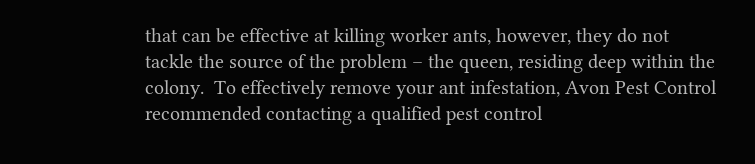that can be effective at killing worker ants, however, they do not tackle the source of the problem – the queen, residing deep within the colony.  To effectively remove your ant infestation, Avon Pest Control recommended contacting a qualified pest control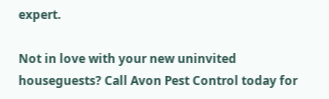expert.

Not in love with your new uninvited houseguests? Call Avon Pest Control today for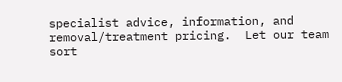specialist advice, information, and removal/treatment pricing.  Let our team sort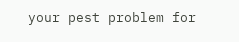your pest problem for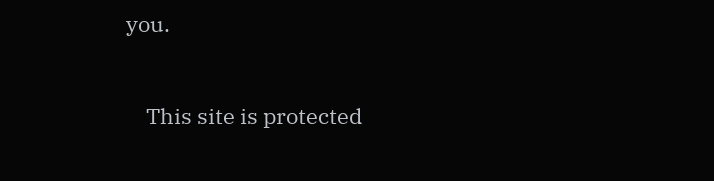you.


    This site is protected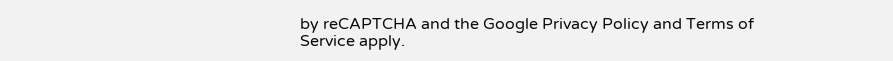by reCAPTCHA and the Google Privacy Policy and Terms of Service apply.